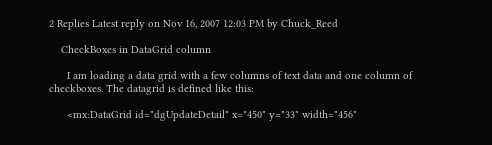2 Replies Latest reply on Nov 16, 2007 12:03 PM by Chuck_Reed

    CheckBoxes in DataGrid column

      I am loading a data grid with a few columns of text data and one column of checkboxes. The datagrid is defined like this:

      <mx:DataGrid id="dgUpdateDetail" x="450" y="33" width="456"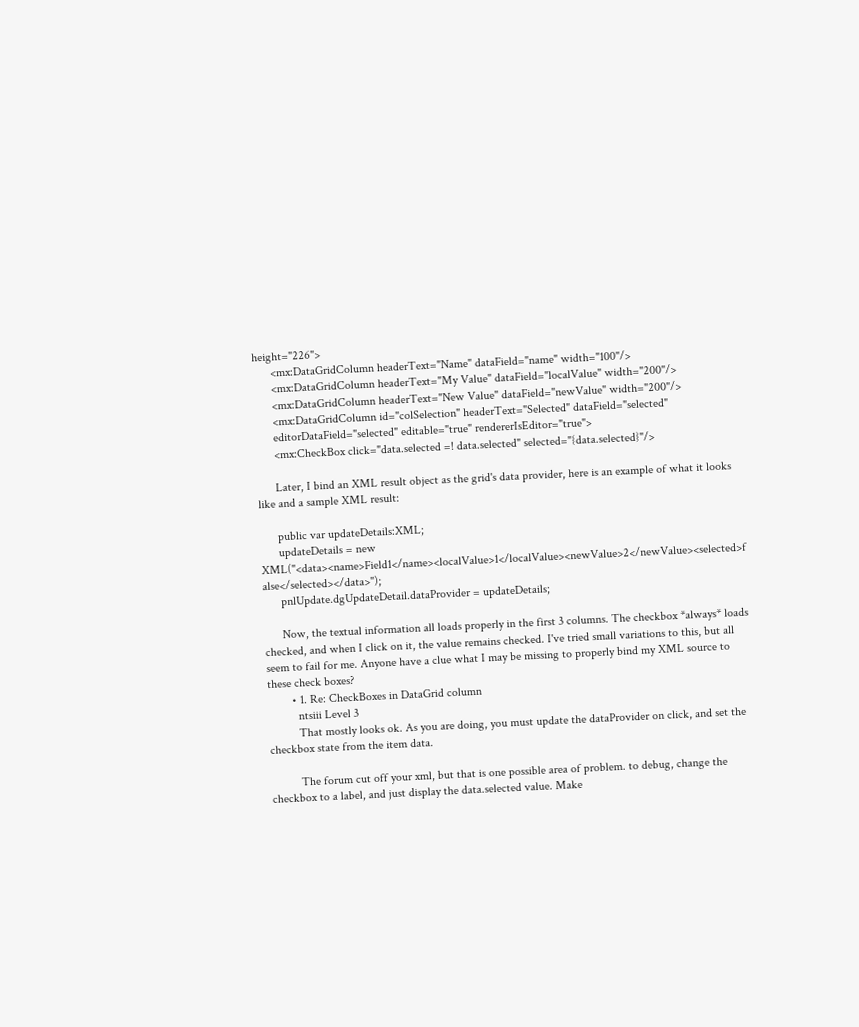height="226">
      <mx:DataGridColumn headerText="Name" dataField="name" width="100"/>
      <mx:DataGridColumn headerText="My Value" dataField="localValue" width="200"/>
      <mx:DataGridColumn headerText="New Value" dataField="newValue" width="200"/>
      <mx:DataGridColumn id="colSelection" headerText="Selected" dataField="selected"
      editorDataField="selected" editable="true" rendererIsEditor="true">
      <mx:CheckBox click="data.selected =! data.selected" selected="{data.selected}"/>

      Later, I bind an XML result object as the grid's data provider, here is an example of what it looks like and a sample XML result:

      public var updateDetails:XML;
      updateDetails = new XML("<data><name>Field1</name><localValue>1</localValue><newValue>2</newValue><selected>f alse</selected></data>");
      pnlUpdate.dgUpdateDetail.dataProvider = updateDetails;

      Now, the textual information all loads properly in the first 3 columns. The checkbox *always* loads checked, and when I click on it, the value remains checked. I've tried small variations to this, but all seem to fail for me. Anyone have a clue what I may be missing to properly bind my XML source to these check boxes?
        • 1. Re: CheckBoxes in DataGrid column
          ntsiii Level 3
          That mostly looks ok. As you are doing, you must update the dataProvider on click, and set the checkbox state from the item data.

          The forum cut off your xml, but that is one possible area of problem. to debug, change the checkbox to a label, and just display the data.selected value. Make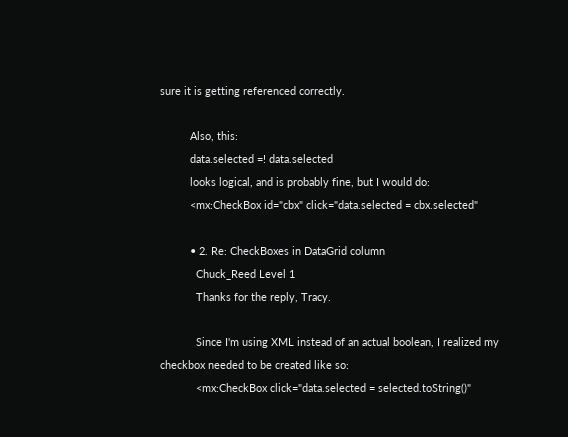sure it is getting referenced correctly.

          Also, this:
          data.selected =! data.selected
          looks logical, and is probably fine, but I would do:
          <mx:CheckBox id="cbx" click="data.selected = cbx.selected"

          • 2. Re: CheckBoxes in DataGrid column
            Chuck_Reed Level 1
            Thanks for the reply, Tracy.

            Since I'm using XML instead of an actual boolean, I realized my checkbox needed to be created like so:
            <mx:CheckBox click="data.selected = selected.toString()"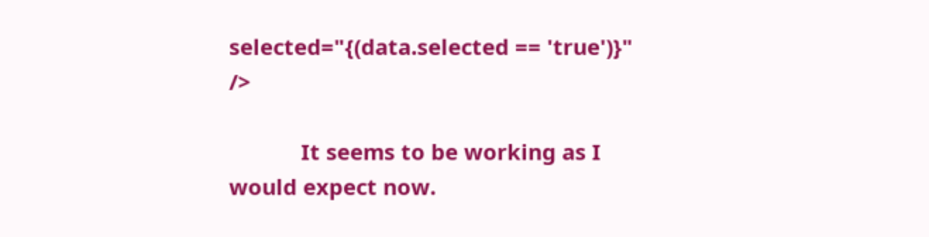selected="{(data.selected == 'true')}" />

            It seems to be working as I would expect now.